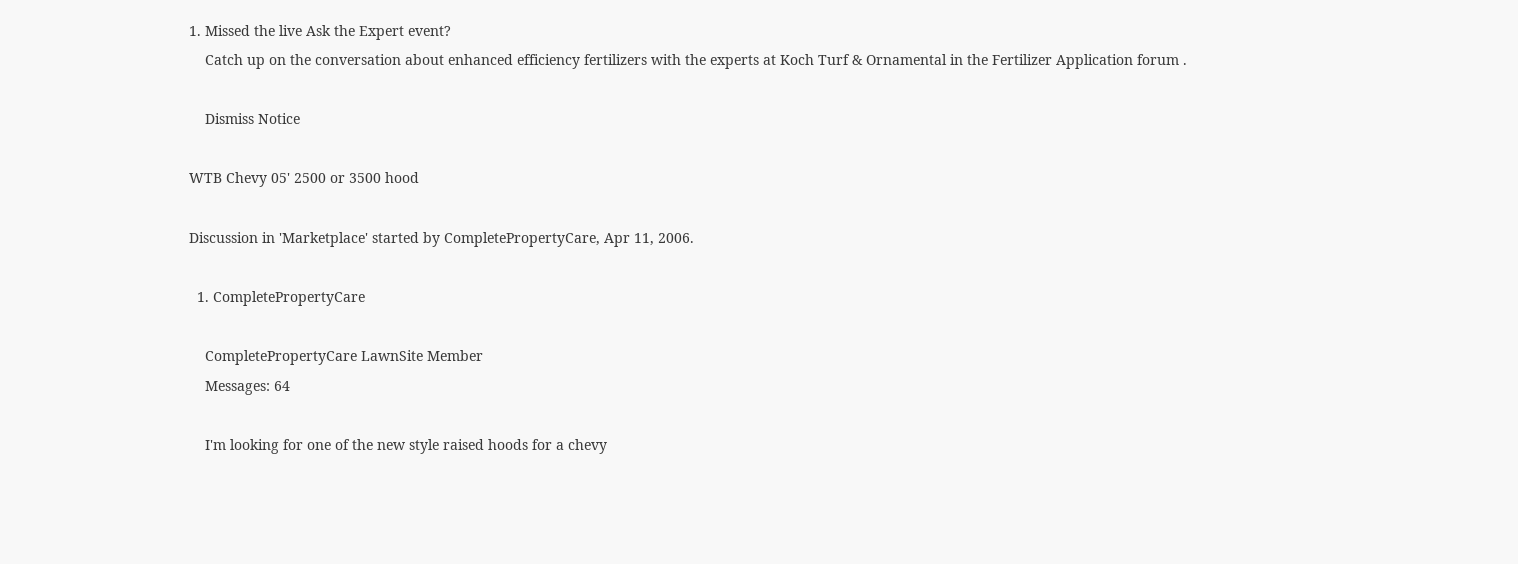1. Missed the live Ask the Expert event?
    Catch up on the conversation about enhanced efficiency fertilizers with the experts at Koch Turf & Ornamental in the Fertilizer Application forum .

    Dismiss Notice

WTB Chevy 05' 2500 or 3500 hood

Discussion in 'Marketplace' started by CompletePropertyCare, Apr 11, 2006.

  1. CompletePropertyCare

    CompletePropertyCare LawnSite Member
    Messages: 64

    I'm looking for one of the new style raised hoods for a chevy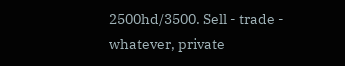2500hd/3500. Sell - trade - whatever, private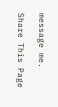message me.

Share This Page